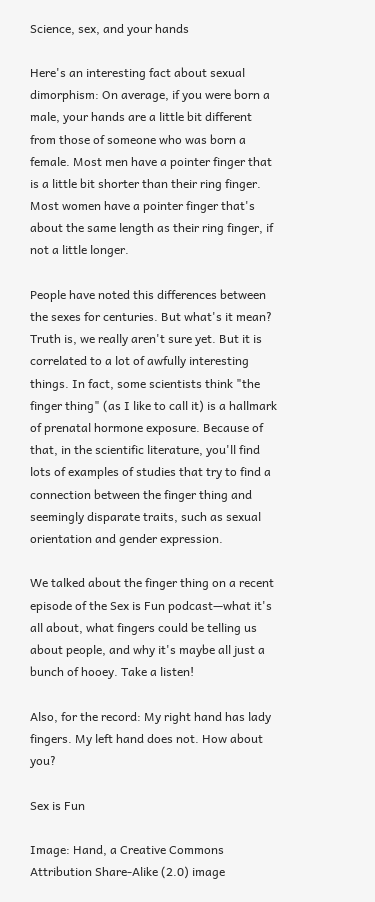Science, sex, and your hands

Here's an interesting fact about sexual dimorphism: On average, if you were born a male, your hands are a little bit different from those of someone who was born a female. Most men have a pointer finger that is a little bit shorter than their ring finger. Most women have a pointer finger that's about the same length as their ring finger, if not a little longer.

People have noted this differences between the sexes for centuries. But what's it mean? Truth is, we really aren't sure yet. But it is correlated to a lot of awfully interesting things. In fact, some scientists think "the finger thing" (as I like to call it) is a hallmark of prenatal hormone exposure. Because of that, in the scientific literature, you'll find lots of examples of studies that try to find a connection between the finger thing and seemingly disparate traits, such as sexual orientation and gender expression.

We talked about the finger thing on a recent episode of the Sex is Fun podcast—what it's all about, what fingers could be telling us about people, and why it's maybe all just a bunch of hooey. Take a listen!

Also, for the record: My right hand has lady fingers. My left hand does not. How about you?

Sex is Fun

Image: Hand, a Creative Commons Attribution Share-Alike (2.0) image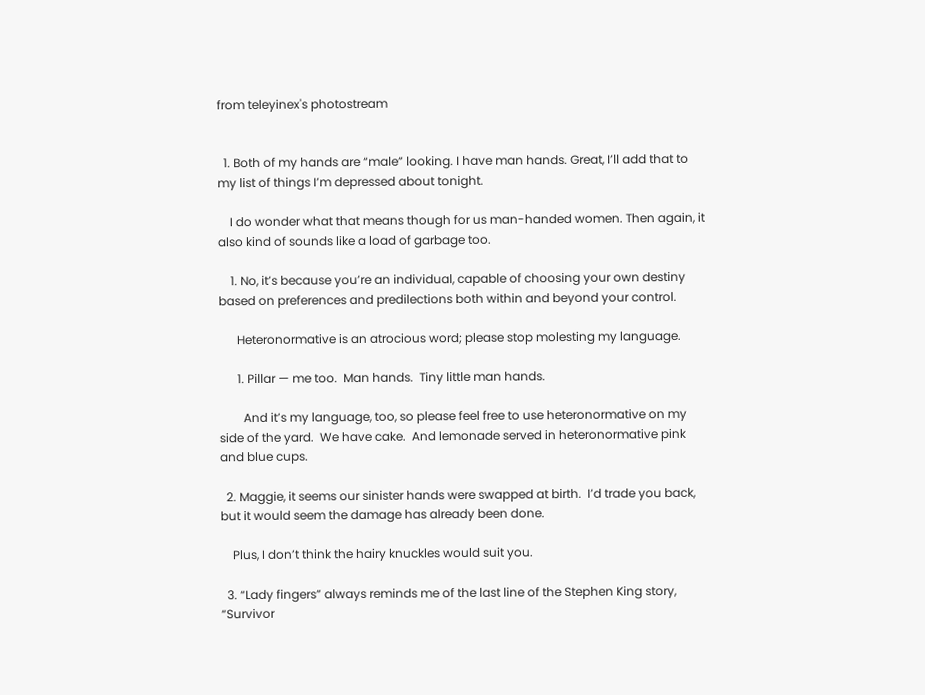from teleyinex's photostream


  1. Both of my hands are “male” looking. I have man hands. Great, I’ll add that to my list of things I’m depressed about tonight.

    I do wonder what that means though for us man-handed women. Then again, it also kind of sounds like a load of garbage too.

    1. No, it’s because you’re an individual, capable of choosing your own destiny based on preferences and predilections both within and beyond your control.

      Heteronormative is an atrocious word; please stop molesting my language.

      1. Pillar — me too.  Man hands.  Tiny little man hands.

        And it’s my language, too, so please feel free to use heteronormative on my side of the yard.  We have cake.  And lemonade served in heteronormative pink and blue cups.

  2. Maggie, it seems our sinister hands were swapped at birth.  I’d trade you back, but it would seem the damage has already been done.

    Plus, I don’t think the hairy knuckles would suit you.

  3. “Lady fingers” always reminds me of the last line of the Stephen King story, “Survivor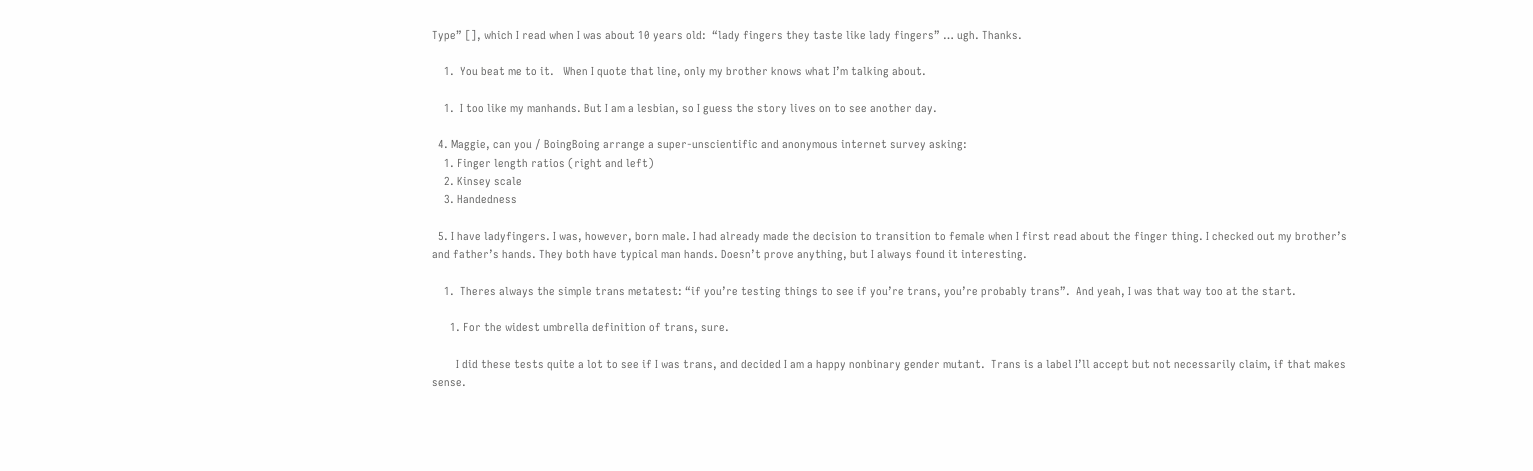Type” [], which I read when I was about 10 years old:  “lady fingers they taste like lady fingers” … ugh. Thanks.

    1.  You beat me to it.   When I quote that line, only my brother knows what I’m talking about.

    1.  I too like my manhands. But I am a lesbian, so I guess the story lives on to see another day.

  4. Maggie, can you / BoingBoing arrange a super-unscientific and anonymous internet survey asking:
    1. Finger length ratios (right and left)
    2. Kinsey scale
    3. Handedness

  5. I have ladyfingers. I was, however, born male. I had already made the decision to transition to female when I first read about the finger thing. I checked out my brother’s and father’s hands. They both have typical man hands. Doesn’t prove anything, but I always found it interesting.

    1.  Theres always the simple trans metatest: “if you’re testing things to see if you’re trans, you’re probably trans”.  And yeah, I was that way too at the start.

      1. For the widest umbrella definition of trans, sure.

        I did these tests quite a lot to see if I was trans, and decided I am a happy nonbinary gender mutant.  Trans is a label I’ll accept but not necessarily claim, if that makes sense.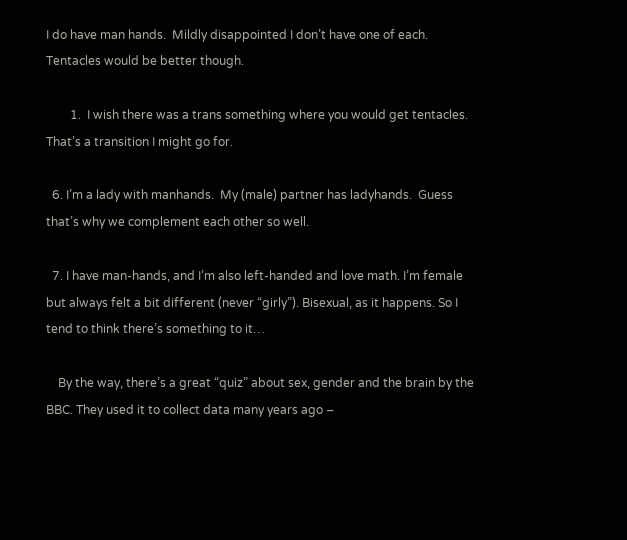I do have man hands.  Mildly disappointed I don’t have one of each.  Tentacles would be better though.

        1.  I wish there was a trans something where you would get tentacles. That’s a transition I might go for.

  6. I’m a lady with manhands.  My (male) partner has ladyhands.  Guess that’s why we complement each other so well.

  7. I have man-hands, and I’m also left-handed and love math. I’m female but always felt a bit different (never “girly”). Bisexual, as it happens. So I tend to think there’s something to it…

    By the way, there’s a great “quiz” about sex, gender and the brain by the BBC. They used it to collect data many years ago –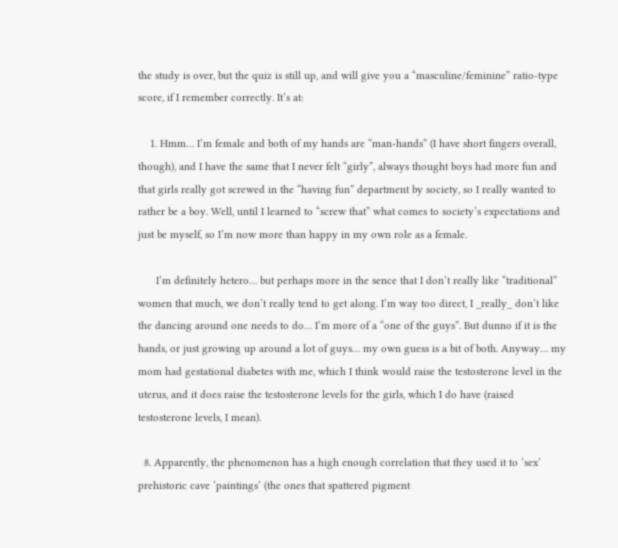the study is over, but the quiz is still up, and will give you a “masculine/feminine” ratio-type score, if I remember correctly. It’s at:

    1. Hmm… I’m female and both of my hands are “man-hands” (I have short fingers overall, though), and I have the same that I never felt “girly”, always thought boys had more fun and that girls really got screwed in the “having fun” department by society, so I really wanted to rather be a boy. Well, until I learned to “screw that” what comes to society’s expectations and just be myself, so I’m now more than happy in my own role as a female.

      I’m definitely hetero… but perhaps more in the sence that I don’t really like “traditional” women that much, we don’t really tend to get along. I’m way too direct, I _really_ don’t like the dancing around one needs to do… I’m more of a “one of the guys”. But dunno if it is the hands, or just growing up around a lot of guys… my own guess is a bit of both. Anyway… my mom had gestational diabetes with me, which I think would raise the testosterone level in the uterus, and it does raise the testosterone levels for the girls, which I do have (raised testosterone levels, I mean).

  8. Apparently, the phenomenon has a high enough correlation that they used it to ‘sex’ prehistoric cave ‘paintings’ (the ones that spattered pigment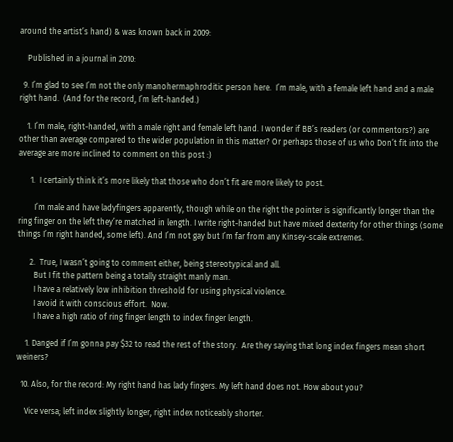around the artist’s hand) & was known back in 2009:

    Published in a journal in 2010:

  9. I’m glad to see I’m not the only manohermaphroditic person here.  I’m male, with a female left hand and a male right hand.  (And for the record, I’m left-handed.)

    1. I’m male, right-handed, with a male right and female left hand. I wonder if BB’s readers (or commentors?) are other than average compared to the wider population in this matter? Or perhaps those of us who Don’t fit into the average are more inclined to comment on this post :)

      1.  I certainly think it’s more likely that those who don’t fit are more likely to post.

        I’m male and have ladyfingers apparently, though while on the right the pointer is significantly longer than the ring finger on the left they’re matched in length. I write right-handed but have mixed dexterity for other things (some things I’m right handed, some left). And I’m not gay but I’m far from any Kinsey-scale extremes.

      2.  True, I wasn’t going to comment either, being stereotypical and all.
        But I fit the pattern being a totally straight manly man.
        I have a relatively low inhibition threshold for using physical violence.
        I avoid it with conscious effort.  Now.
        I have a high ratio of ring finger length to index finger length.

    1. Danged if I’m gonna pay $32 to read the rest of the story.  Are they saying that long index fingers mean short weiners?

  10. Also, for the record: My right hand has lady fingers. My left hand does not. How about you?

    Vice versa; left index slightly longer, right index noticeably shorter.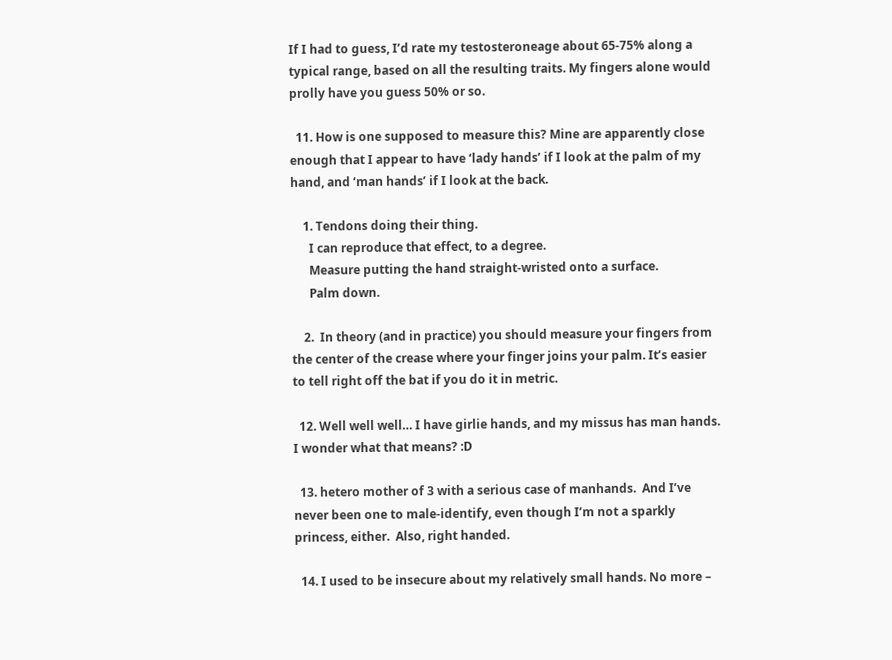If I had to guess, I’d rate my testosteroneage about 65-75% along a typical range, based on all the resulting traits. My fingers alone would prolly have you guess 50% or so.

  11. How is one supposed to measure this? Mine are apparently close enough that I appear to have ‘lady hands’ if I look at the palm of my hand, and ‘man hands’ if I look at the back.

    1. Tendons doing their thing.
      I can reproduce that effect, to a degree.
      Measure putting the hand straight-wristed onto a surface.
      Palm down.

    2.  In theory (and in practice) you should measure your fingers from the center of the crease where your finger joins your palm. It’s easier to tell right off the bat if you do it in metric.

  12. Well well well… I have girlie hands, and my missus has man hands.  I wonder what that means? :D

  13. hetero mother of 3 with a serious case of manhands.  And I’ve never been one to male-identify, even though I’m not a sparkly princess, either.  Also, right handed.

  14. I used to be insecure about my relatively small hands. No more –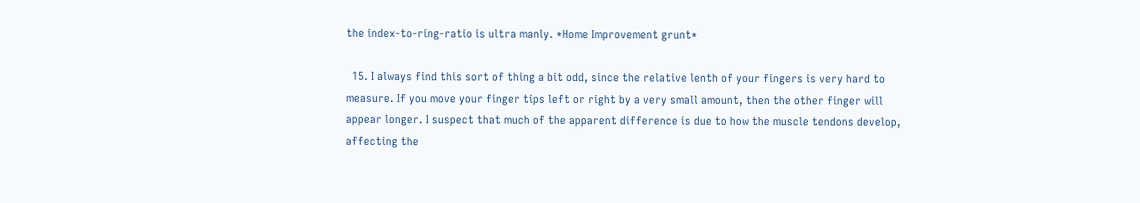the index-to-ring-ratio is ultra manly. *Home Improvement grunt*

  15. I always find this sort of thing a bit odd, since the relative lenth of your fingers is very hard to measure. If you move your finger tips left or right by a very small amount, then the other finger will appear longer. I suspect that much of the apparent difference is due to how the muscle tendons develop, affecting the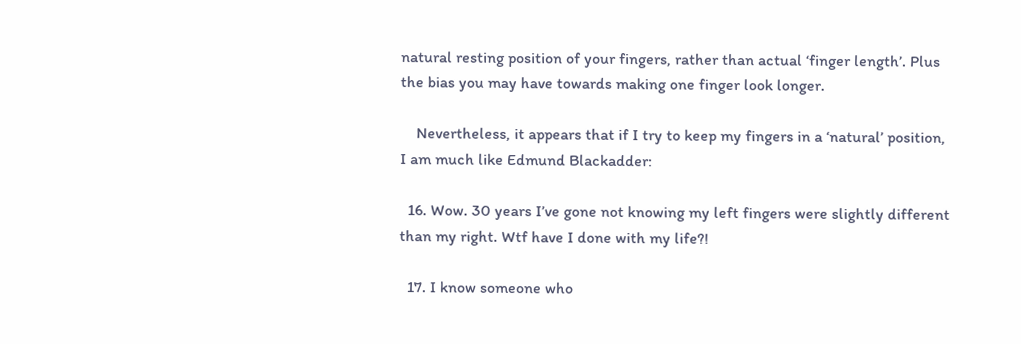natural resting position of your fingers, rather than actual ‘finger length’. Plus the bias you may have towards making one finger look longer.

    Nevertheless, it appears that if I try to keep my fingers in a ‘natural’ position, I am much like Edmund Blackadder:

  16. Wow. 30 years I’ve gone not knowing my left fingers were slightly different than my right. Wtf have I done with my life?!

  17. I know someone who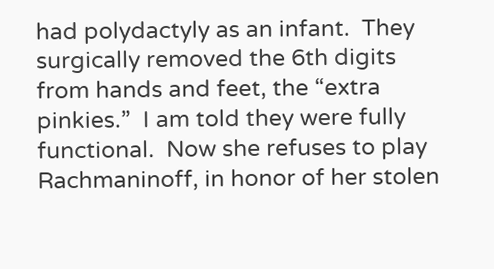had polydactyly as an infant.  They surgically removed the 6th digits from hands and feet, the “extra pinkies.”  I am told they were fully functional.  Now she refuses to play Rachmaninoff, in honor of her stolen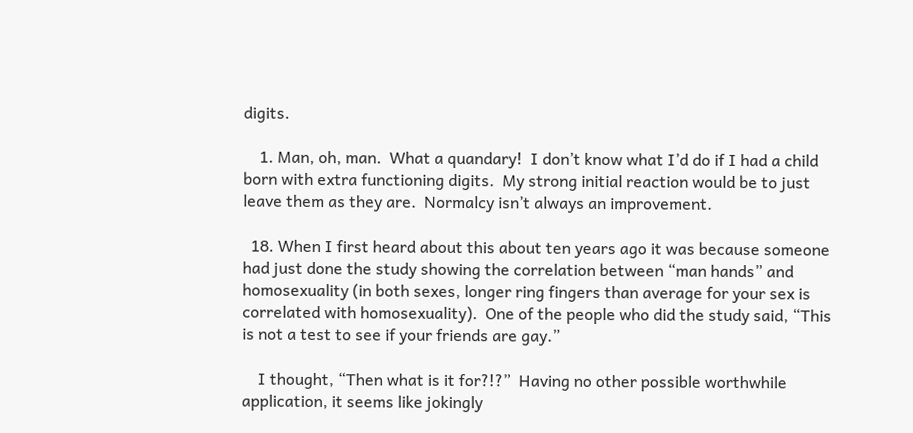digits.

    1. Man, oh, man.  What a quandary!  I don’t know what I’d do if I had a child born with extra functioning digits.  My strong initial reaction would be to just leave them as they are.  Normalcy isn’t always an improvement.

  18. When I first heard about this about ten years ago it was because someone had just done the study showing the correlation between “man hands” and homosexuality (in both sexes, longer ring fingers than average for your sex is correlated with homosexuality).  One of the people who did the study said, “This is not a test to see if your friends are gay.”

    I thought, “Then what is it for?!?”  Having no other possible worthwhile application, it seems like jokingly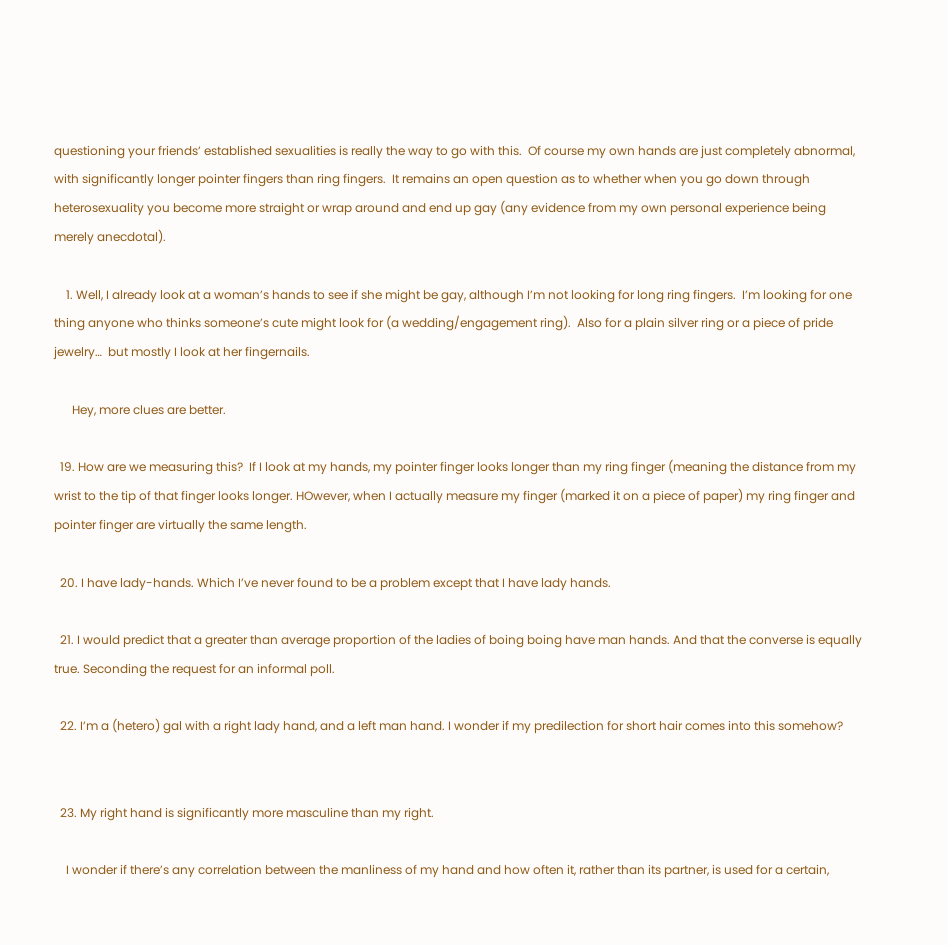questioning your friends’ established sexualities is really the way to go with this.  Of course my own hands are just completely abnormal, with significantly longer pointer fingers than ring fingers.  It remains an open question as to whether when you go down through heterosexuality you become more straight or wrap around and end up gay (any evidence from my own personal experience being merely anecdotal).

    1. Well, I already look at a woman’s hands to see if she might be gay, although I’m not looking for long ring fingers.  I’m looking for one thing anyone who thinks someone’s cute might look for (a wedding/engagement ring).  Also for a plain silver ring or a piece of pride jewelry…  but mostly I look at her fingernails.

      Hey, more clues are better.

  19. How are we measuring this?  If I look at my hands, my pointer finger looks longer than my ring finger (meaning the distance from my wrist to the tip of that finger looks longer. HOwever, when I actually measure my finger (marked it on a piece of paper) my ring finger and pointer finger are virtually the same length.

  20. I have lady-hands. Which I’ve never found to be a problem except that I have lady hands.

  21. I would predict that a greater than average proportion of the ladies of boing boing have man hands. And that the converse is equally true. Seconding the request for an informal poll.

  22. I’m a (hetero) gal with a right lady hand, and a left man hand. I wonder if my predilection for short hair comes into this somehow?


  23. My right hand is significantly more masculine than my right.

    I wonder if there’s any correlation between the manliness of my hand and how often it, rather than its partner, is used for a certain,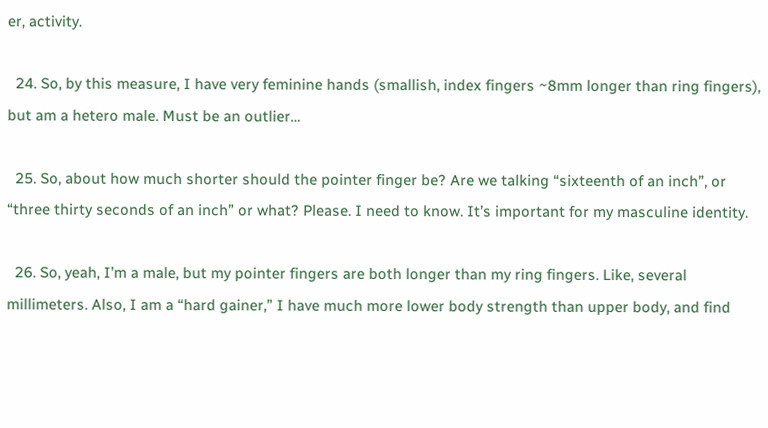er, activity.

  24. So, by this measure, I have very feminine hands (smallish, index fingers ~8mm longer than ring fingers), but am a hetero male. Must be an outlier…

  25. So, about how much shorter should the pointer finger be? Are we talking “sixteenth of an inch”, or “three thirty seconds of an inch” or what? Please. I need to know. It’s important for my masculine identity.

  26. So, yeah, I’m a male, but my pointer fingers are both longer than my ring fingers. Like, several millimeters. Also, I am a “hard gainer,” I have much more lower body strength than upper body, and find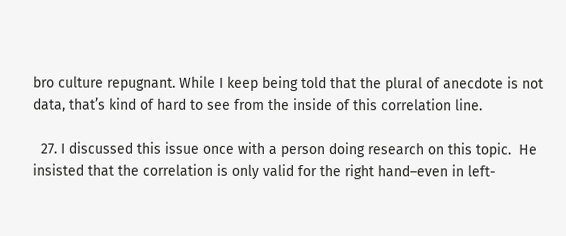bro culture repugnant. While I keep being told that the plural of anecdote is not data, that’s kind of hard to see from the inside of this correlation line.

  27. I discussed this issue once with a person doing research on this topic.  He insisted that the correlation is only valid for the right hand–even in left-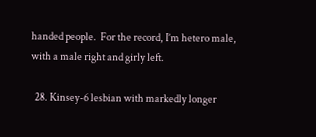handed people.  For the record, I’m hetero male, with a male right and girly left.

  28. Kinsey-6 lesbian with markedly longer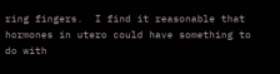ring fingers.  I find it reasonable that hormones in utero could have something to do with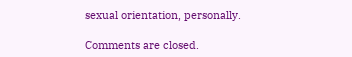sexual orientation, personally.

Comments are closed.